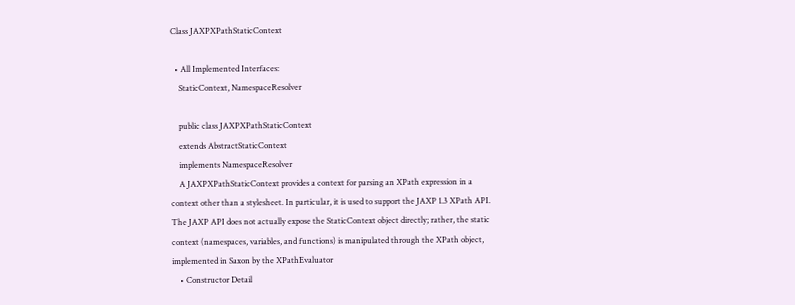Class JAXPXPathStaticContext

  • All Implemented Interfaces:
    StaticContext, NamespaceResolver

    public class JAXPXPathStaticContext
    extends AbstractStaticContext
    implements NamespaceResolver
    A JAXPXPathStaticContext provides a context for parsing an XPath expression in a context other than a stylesheet. In particular, it is used to support the JAXP 1.3 XPath API. The JAXP API does not actually expose the StaticContext object directly; rather, the static context (namespaces, variables, and functions) is manipulated through the XPath object, implemented in Saxon by the XPathEvaluator
    • Constructor Detail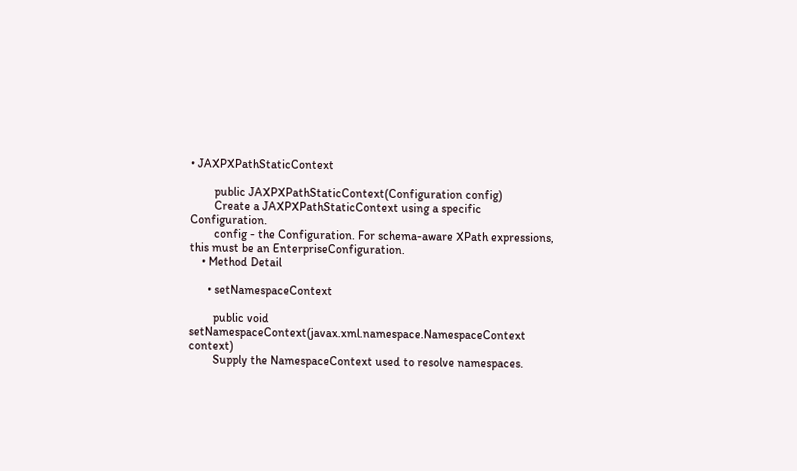• JAXPXPathStaticContext

        public JAXPXPathStaticContext(Configuration config)
        Create a JAXPXPathStaticContext using a specific Configuration.
        config - the Configuration. For schema-aware XPath expressions, this must be an EnterpriseConfiguration.
    • Method Detail

      • setNamespaceContext

        public void setNamespaceContext(javax.xml.namespace.NamespaceContext context)
        Supply the NamespaceContext used to resolve namespaces.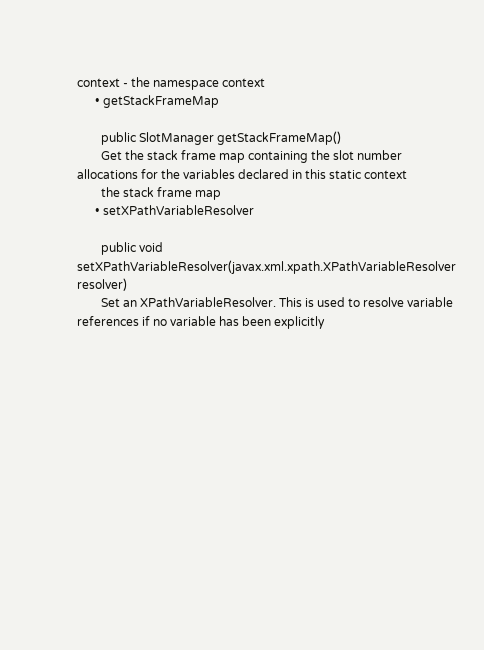context - the namespace context
      • getStackFrameMap

        public SlotManager getStackFrameMap()
        Get the stack frame map containing the slot number allocations for the variables declared in this static context
        the stack frame map
      • setXPathVariableResolver

        public void setXPathVariableResolver(javax.xml.xpath.XPathVariableResolver resolver)
        Set an XPathVariableResolver. This is used to resolve variable references if no variable has been explicitly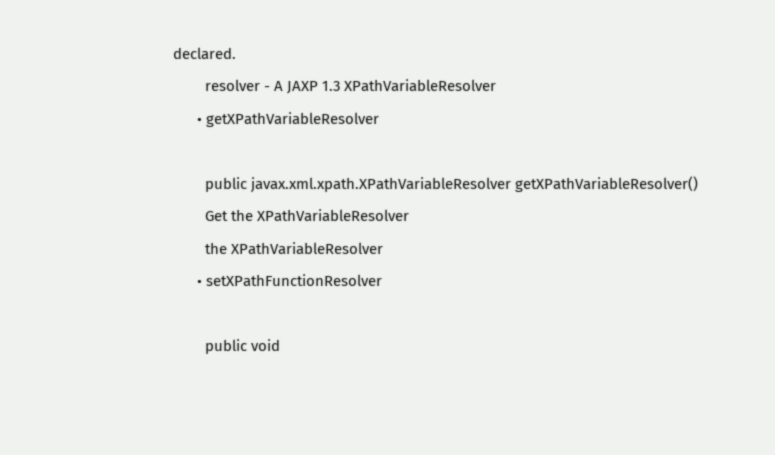declared.
        resolver - A JAXP 1.3 XPathVariableResolver
      • getXPathVariableResolver

        public javax.xml.xpath.XPathVariableResolver getXPathVariableResolver()
        Get the XPathVariableResolver
        the XPathVariableResolver
      • setXPathFunctionResolver

        public void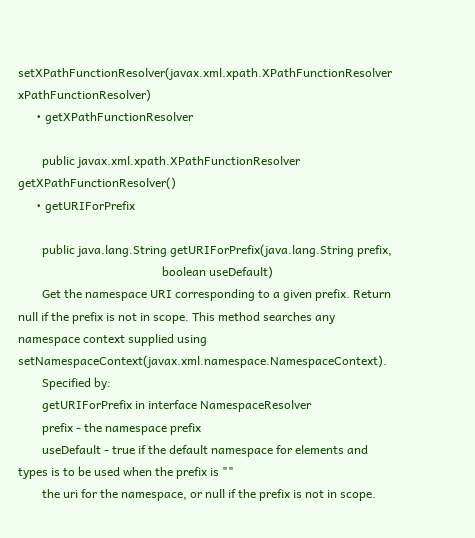setXPathFunctionResolver(javax.xml.xpath.XPathFunctionResolver xPathFunctionResolver)
      • getXPathFunctionResolver

        public javax.xml.xpath.XPathFunctionResolver getXPathFunctionResolver()
      • getURIForPrefix

        public java.lang.String getURIForPrefix(java.lang.String prefix,
                                                boolean useDefault)
        Get the namespace URI corresponding to a given prefix. Return null if the prefix is not in scope. This method searches any namespace context supplied using setNamespaceContext(javax.xml.namespace.NamespaceContext).
        Specified by:
        getURIForPrefix in interface NamespaceResolver
        prefix - the namespace prefix
        useDefault - true if the default namespace for elements and types is to be used when the prefix is ""
        the uri for the namespace, or null if the prefix is not in scope.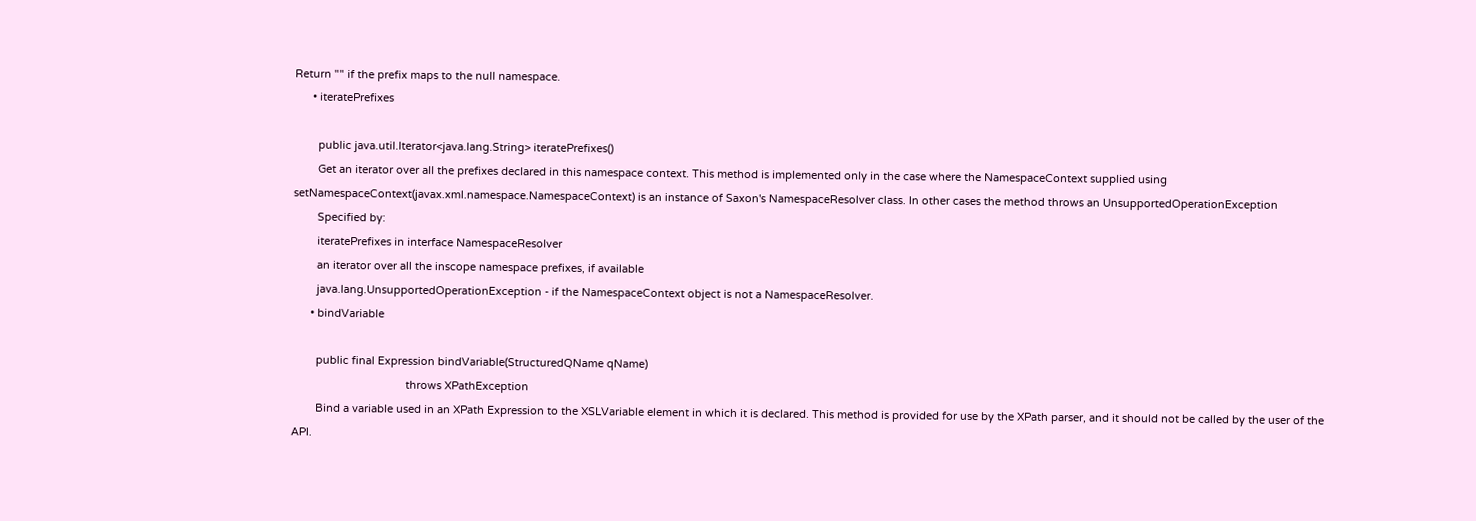Return "" if the prefix maps to the null namespace.
      • iteratePrefixes

        public java.util.Iterator<java.lang.String> iteratePrefixes()
        Get an iterator over all the prefixes declared in this namespace context. This method is implemented only in the case where the NamespaceContext supplied using setNamespaceContext(javax.xml.namespace.NamespaceContext) is an instance of Saxon's NamespaceResolver class. In other cases the method throws an UnsupportedOperationException
        Specified by:
        iteratePrefixes in interface NamespaceResolver
        an iterator over all the inscope namespace prefixes, if available
        java.lang.UnsupportedOperationException - if the NamespaceContext object is not a NamespaceResolver.
      • bindVariable

        public final Expression bindVariable(StructuredQName qName)
                                      throws XPathException
        Bind a variable used in an XPath Expression to the XSLVariable element in which it is declared. This method is provided for use by the XPath parser, and it should not be called by the user of the API.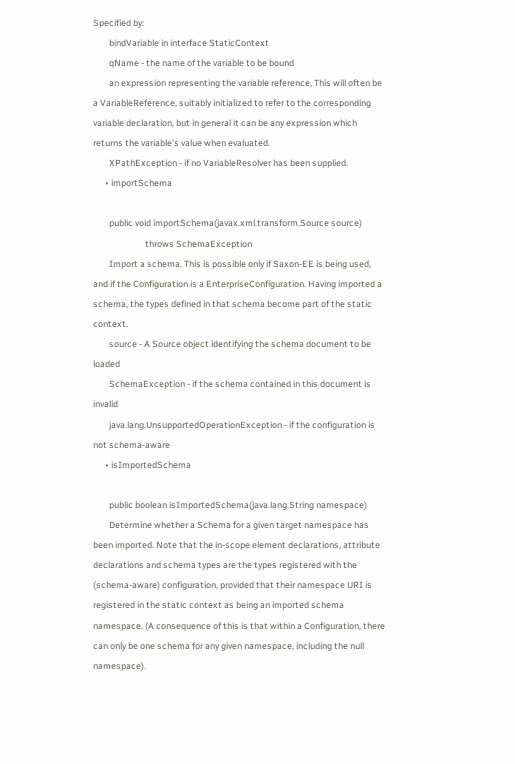Specified by:
        bindVariable in interface StaticContext
        qName - the name of the variable to be bound
        an expression representing the variable reference, This will often be a VariableReference, suitably initialized to refer to the corresponding variable declaration, but in general it can be any expression which returns the variable's value when evaluated.
        XPathException - if no VariableResolver has been supplied.
      • importSchema

        public void importSchema(javax.xml.transform.Source source)
                          throws SchemaException
        Import a schema. This is possible only if Saxon-EE is being used, and if the Configuration is a EnterpriseConfiguration. Having imported a schema, the types defined in that schema become part of the static context.
        source - A Source object identifying the schema document to be loaded
        SchemaException - if the schema contained in this document is invalid
        java.lang.UnsupportedOperationException - if the configuration is not schema-aware
      • isImportedSchema

        public boolean isImportedSchema(java.lang.String namespace)
        Determine whether a Schema for a given target namespace has been imported. Note that the in-scope element declarations, attribute declarations and schema types are the types registered with the (schema-aware) configuration, provided that their namespace URI is registered in the static context as being an imported schema namespace. (A consequence of this is that within a Configuration, there can only be one schema for any given namespace, including the null namespace).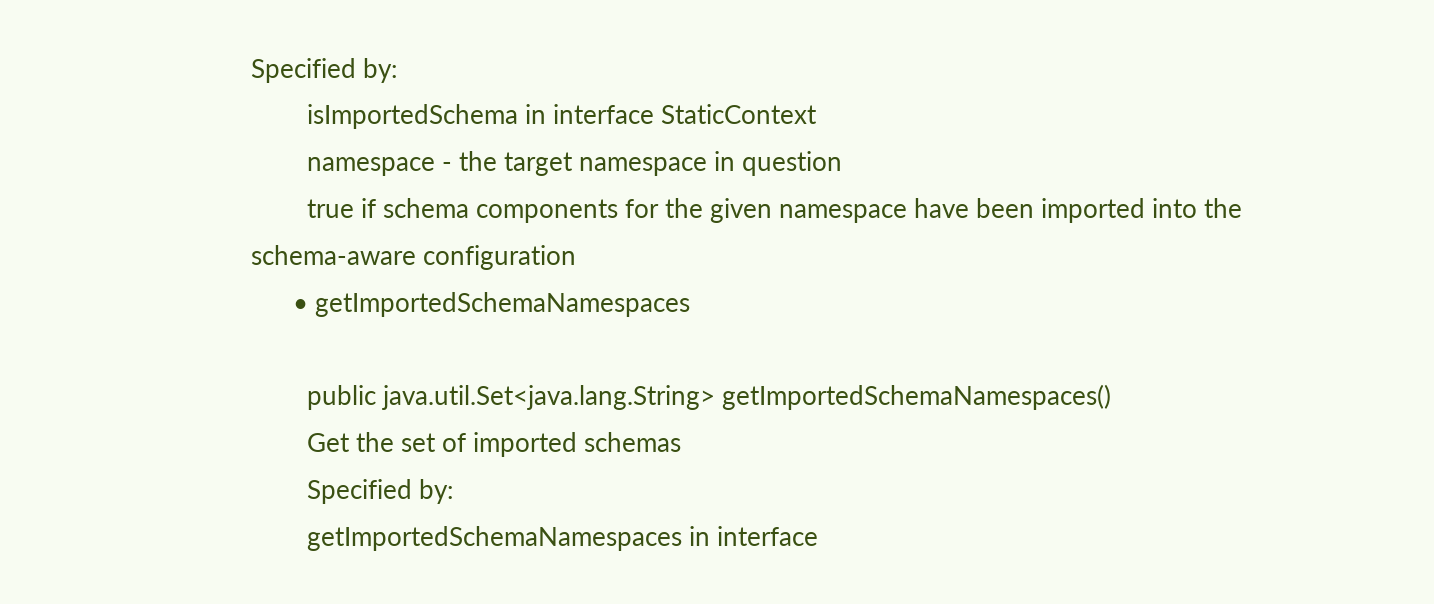Specified by:
        isImportedSchema in interface StaticContext
        namespace - the target namespace in question
        true if schema components for the given namespace have been imported into the schema-aware configuration
      • getImportedSchemaNamespaces

        public java.util.Set<java.lang.String> getImportedSchemaNamespaces()
        Get the set of imported schemas
        Specified by:
        getImportedSchemaNamespaces in interface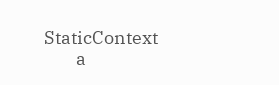StaticContext
        a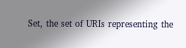Set, the set of URIs representing the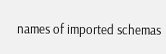names of imported schemas